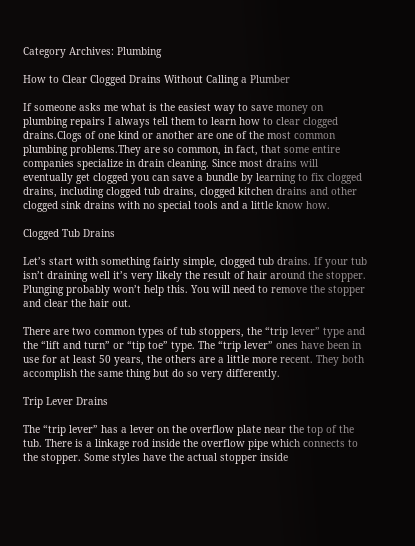Category Archives: Plumbing

How to Clear Clogged Drains Without Calling a Plumber

If someone asks me what is the easiest way to save money on plumbing repairs I always tell them to learn how to clear clogged drains.Clogs of one kind or another are one of the most common plumbing problems.They are so common, in fact, that some entire companies specialize in drain cleaning. Since most drains will eventually get clogged you can save a bundle by learning to fix clogged drains, including clogged tub drains, clogged kitchen drains and other clogged sink drains with no special tools and a little know how.

Clogged Tub Drains

Let’s start with something fairly simple, clogged tub drains. If your tub isn’t draining well it’s very likely the result of hair around the stopper. Plunging probably won’t help this. You will need to remove the stopper and clear the hair out.

There are two common types of tub stoppers, the “trip lever” type and the “lift and turn” or “tip toe” type. The “trip lever” ones have been in use for at least 50 years, the others are a little more recent. They both accomplish the same thing but do so very differently.

Trip Lever Drains

The “trip lever” has a lever on the overflow plate near the top of the tub. There is a linkage rod inside the overflow pipe which connects to the stopper. Some styles have the actual stopper inside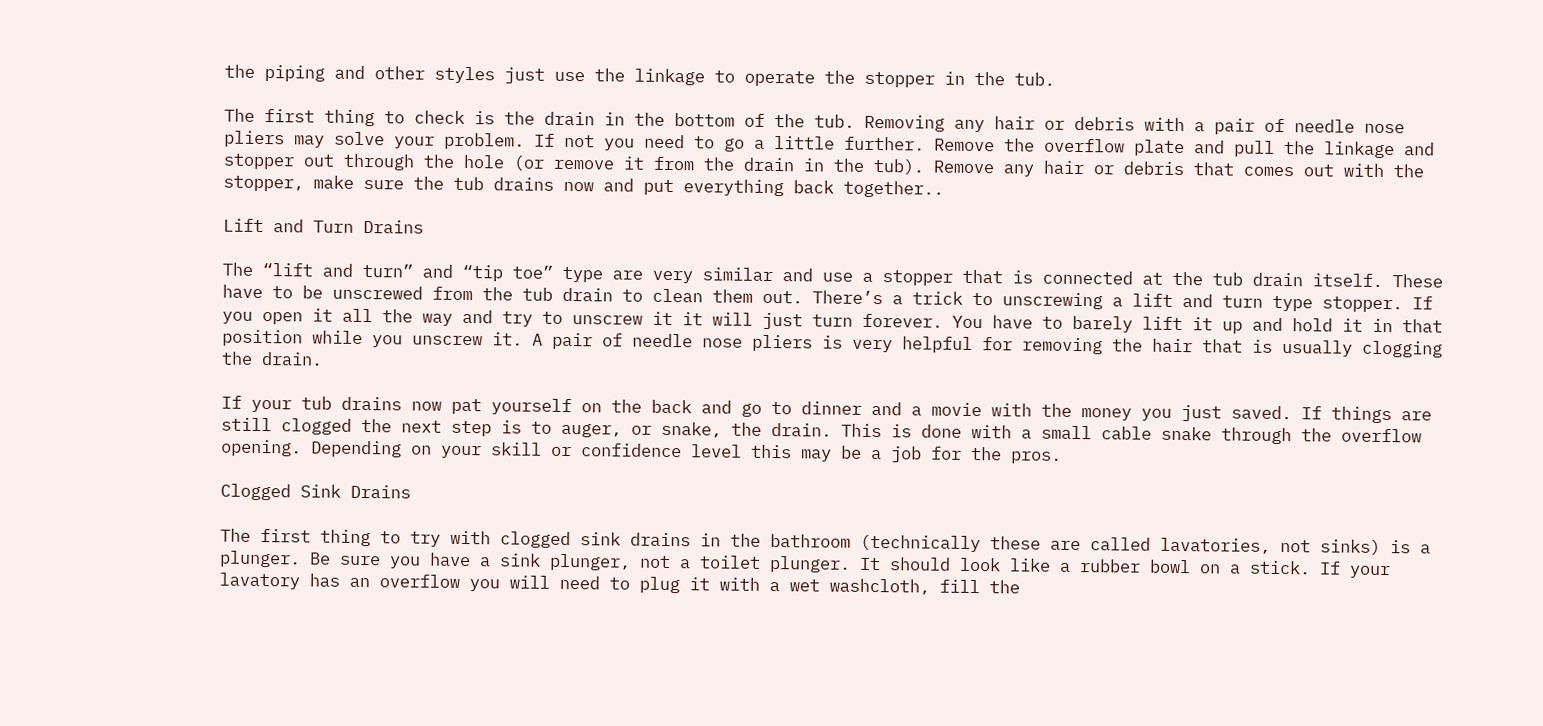the piping and other styles just use the linkage to operate the stopper in the tub.

The first thing to check is the drain in the bottom of the tub. Removing any hair or debris with a pair of needle nose pliers may solve your problem. If not you need to go a little further. Remove the overflow plate and pull the linkage and stopper out through the hole (or remove it from the drain in the tub). Remove any hair or debris that comes out with the stopper, make sure the tub drains now and put everything back together..

Lift and Turn Drains

The “lift and turn” and “tip toe” type are very similar and use a stopper that is connected at the tub drain itself. These have to be unscrewed from the tub drain to clean them out. There’s a trick to unscrewing a lift and turn type stopper. If you open it all the way and try to unscrew it it will just turn forever. You have to barely lift it up and hold it in that position while you unscrew it. A pair of needle nose pliers is very helpful for removing the hair that is usually clogging the drain.

If your tub drains now pat yourself on the back and go to dinner and a movie with the money you just saved. If things are still clogged the next step is to auger, or snake, the drain. This is done with a small cable snake through the overflow opening. Depending on your skill or confidence level this may be a job for the pros.

Clogged Sink Drains

The first thing to try with clogged sink drains in the bathroom (technically these are called lavatories, not sinks) is a plunger. Be sure you have a sink plunger, not a toilet plunger. It should look like a rubber bowl on a stick. If your lavatory has an overflow you will need to plug it with a wet washcloth, fill the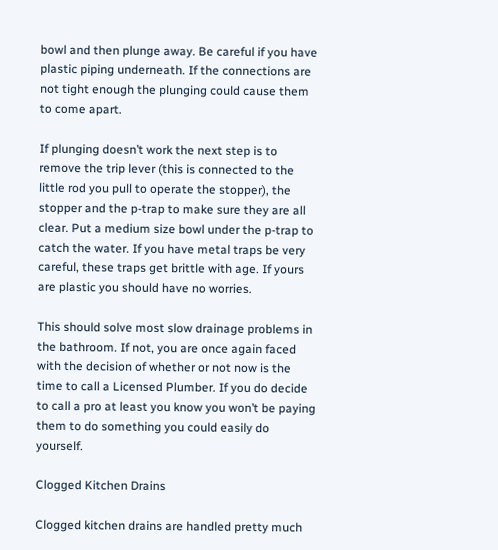bowl and then plunge away. Be careful if you have plastic piping underneath. If the connections are not tight enough the plunging could cause them to come apart.

If plunging doesn’t work the next step is to remove the trip lever (this is connected to the little rod you pull to operate the stopper), the stopper and the p-trap to make sure they are all clear. Put a medium size bowl under the p-trap to catch the water. If you have metal traps be very careful, these traps get brittle with age. If yours are plastic you should have no worries.

This should solve most slow drainage problems in the bathroom. If not, you are once again faced with the decision of whether or not now is the time to call a Licensed Plumber. If you do decide to call a pro at least you know you won’t be paying them to do something you could easily do yourself.

Clogged Kitchen Drains

Clogged kitchen drains are handled pretty much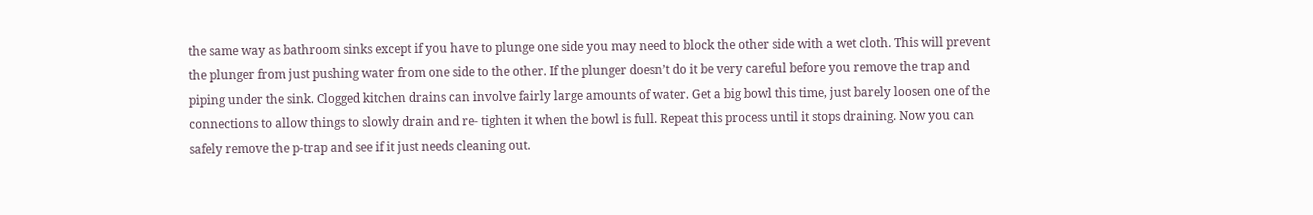the same way as bathroom sinks except if you have to plunge one side you may need to block the other side with a wet cloth. This will prevent the plunger from just pushing water from one side to the other. If the plunger doesn’t do it be very careful before you remove the trap and piping under the sink. Clogged kitchen drains can involve fairly large amounts of water. Get a big bowl this time, just barely loosen one of the connections to allow things to slowly drain and re- tighten it when the bowl is full. Repeat this process until it stops draining. Now you can safely remove the p-trap and see if it just needs cleaning out.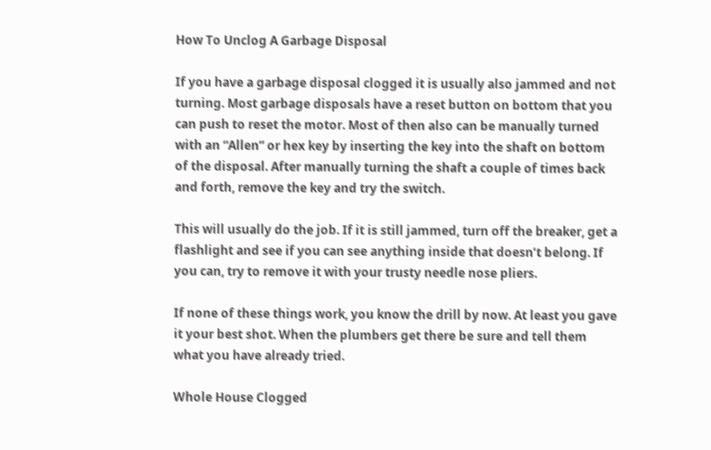How To Unclog A Garbage Disposal

If you have a garbage disposal clogged it is usually also jammed and not turning. Most garbage disposals have a reset button on bottom that you can push to reset the motor. Most of then also can be manually turned with an “Allen” or hex key by inserting the key into the shaft on bottom of the disposal. After manually turning the shaft a couple of times back and forth, remove the key and try the switch.

This will usually do the job. If it is still jammed, turn off the breaker, get a flashlight and see if you can see anything inside that doesn’t belong. If you can, try to remove it with your trusty needle nose pliers.

If none of these things work, you know the drill by now. At least you gave it your best shot. When the plumbers get there be sure and tell them what you have already tried.

Whole House Clogged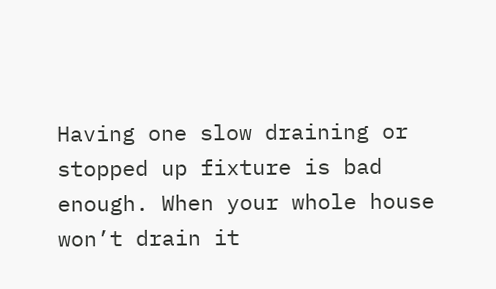Having one slow draining or stopped up fixture is bad enough. When your whole house won’t drain it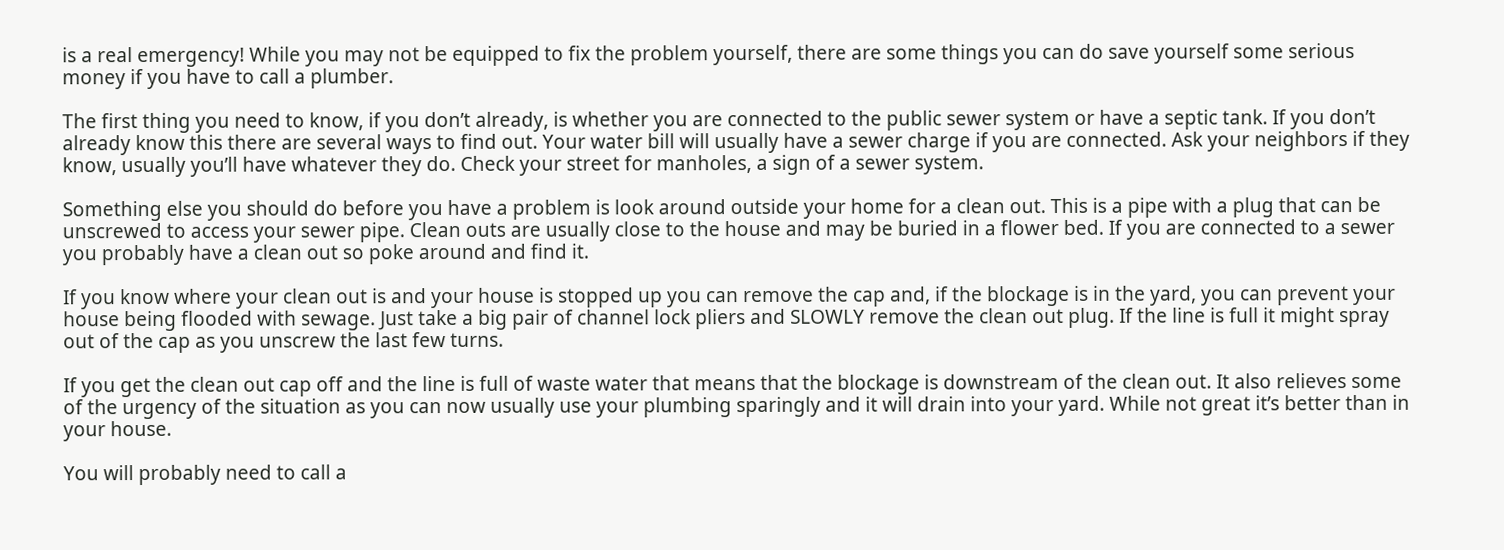is a real emergency! While you may not be equipped to fix the problem yourself, there are some things you can do save yourself some serious money if you have to call a plumber.

The first thing you need to know, if you don’t already, is whether you are connected to the public sewer system or have a septic tank. If you don’t already know this there are several ways to find out. Your water bill will usually have a sewer charge if you are connected. Ask your neighbors if they know, usually you’ll have whatever they do. Check your street for manholes, a sign of a sewer system.

Something else you should do before you have a problem is look around outside your home for a clean out. This is a pipe with a plug that can be unscrewed to access your sewer pipe. Clean outs are usually close to the house and may be buried in a flower bed. If you are connected to a sewer you probably have a clean out so poke around and find it.

If you know where your clean out is and your house is stopped up you can remove the cap and, if the blockage is in the yard, you can prevent your house being flooded with sewage. Just take a big pair of channel lock pliers and SLOWLY remove the clean out plug. If the line is full it might spray out of the cap as you unscrew the last few turns.

If you get the clean out cap off and the line is full of waste water that means that the blockage is downstream of the clean out. It also relieves some of the urgency of the situation as you can now usually use your plumbing sparingly and it will drain into your yard. While not great it’s better than in your house.

You will probably need to call a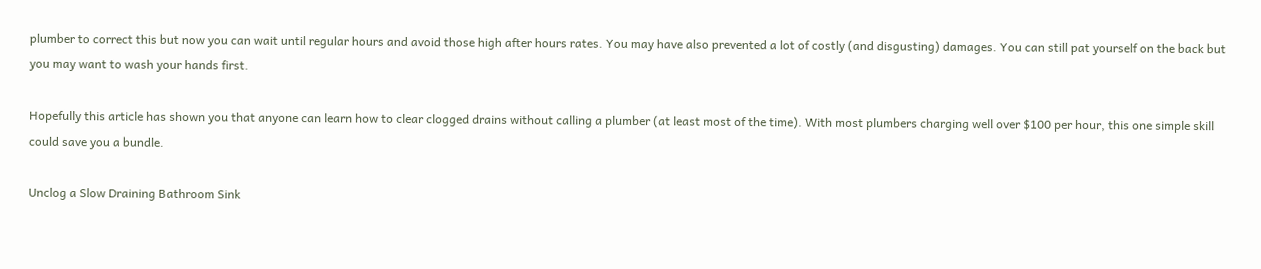plumber to correct this but now you can wait until regular hours and avoid those high after hours rates. You may have also prevented a lot of costly (and disgusting) damages. You can still pat yourself on the back but you may want to wash your hands first.

Hopefully this article has shown you that anyone can learn how to clear clogged drains without calling a plumber (at least most of the time). With most plumbers charging well over $100 per hour, this one simple skill could save you a bundle.

Unclog a Slow Draining Bathroom Sink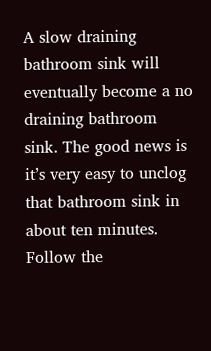A slow draining bathroom sink will eventually become a no draining bathroom sink. The good news is it’s very easy to unclog that bathroom sink in about ten minutes. Follow the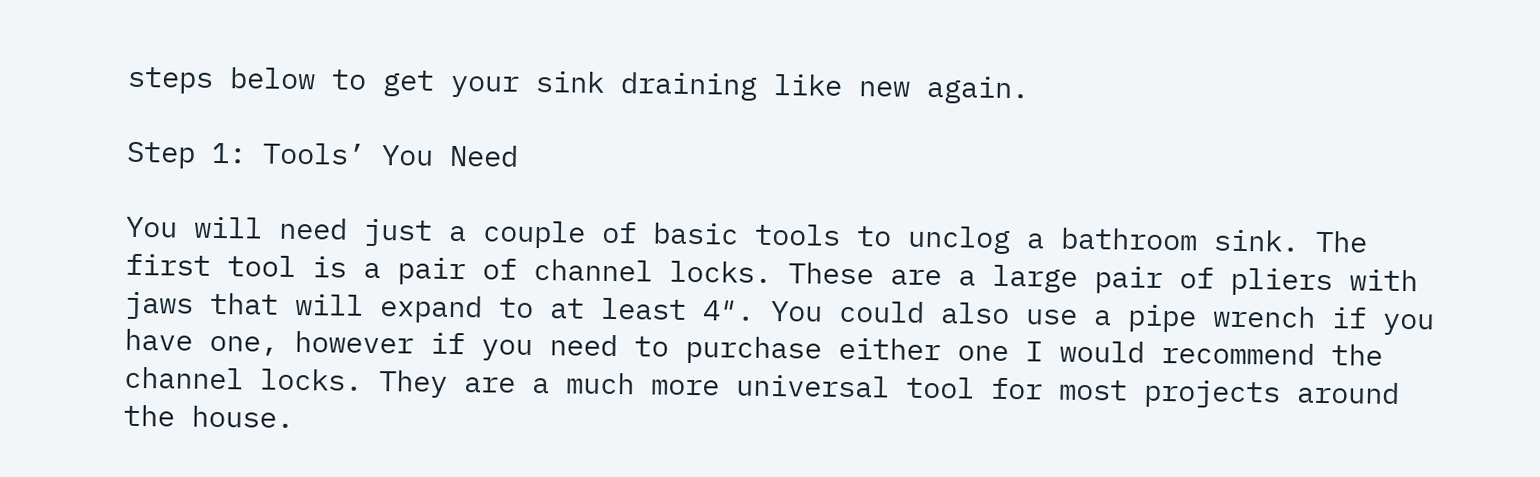steps below to get your sink draining like new again.

Step 1: Tools’ You Need

You will need just a couple of basic tools to unclog a bathroom sink. The first tool is a pair of channel locks. These are a large pair of pliers with jaws that will expand to at least 4″. You could also use a pipe wrench if you have one, however if you need to purchase either one I would recommend the channel locks. They are a much more universal tool for most projects around the house.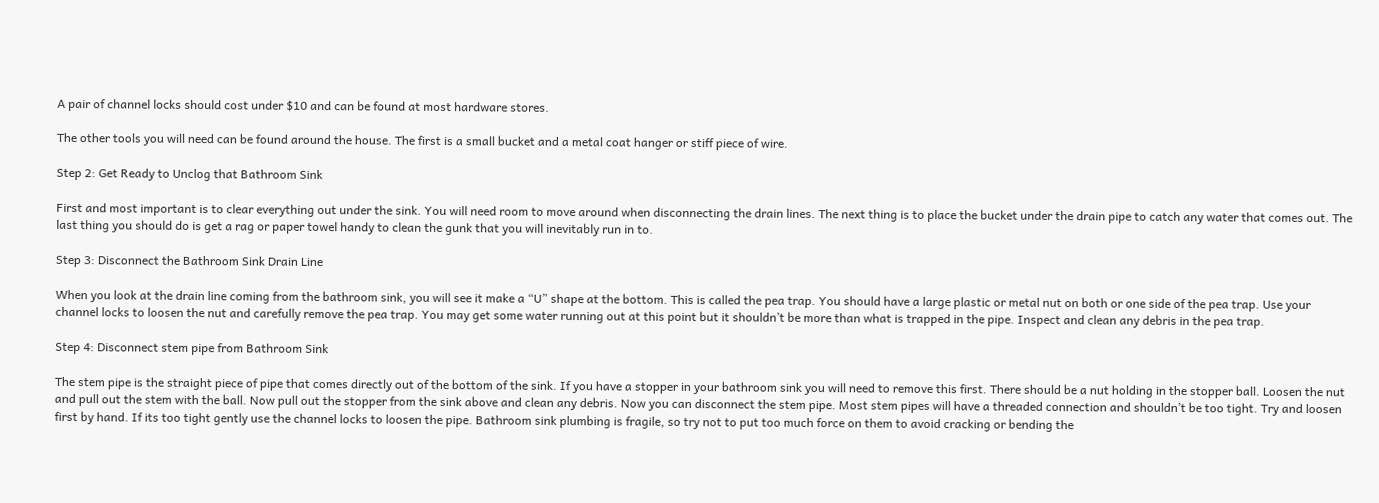A pair of channel locks should cost under $10 and can be found at most hardware stores.

The other tools you will need can be found around the house. The first is a small bucket and a metal coat hanger or stiff piece of wire.

Step 2: Get Ready to Unclog that Bathroom Sink

First and most important is to clear everything out under the sink. You will need room to move around when disconnecting the drain lines. The next thing is to place the bucket under the drain pipe to catch any water that comes out. The last thing you should do is get a rag or paper towel handy to clean the gunk that you will inevitably run in to.

Step 3: Disconnect the Bathroom Sink Drain Line

When you look at the drain line coming from the bathroom sink, you will see it make a “U” shape at the bottom. This is called the pea trap. You should have a large plastic or metal nut on both or one side of the pea trap. Use your channel locks to loosen the nut and carefully remove the pea trap. You may get some water running out at this point but it shouldn’t be more than what is trapped in the pipe. Inspect and clean any debris in the pea trap.

Step 4: Disconnect stem pipe from Bathroom Sink

The stem pipe is the straight piece of pipe that comes directly out of the bottom of the sink. If you have a stopper in your bathroom sink you will need to remove this first. There should be a nut holding in the stopper ball. Loosen the nut and pull out the stem with the ball. Now pull out the stopper from the sink above and clean any debris. Now you can disconnect the stem pipe. Most stem pipes will have a threaded connection and shouldn’t be too tight. Try and loosen first by hand. If its too tight gently use the channel locks to loosen the pipe. Bathroom sink plumbing is fragile, so try not to put too much force on them to avoid cracking or bending the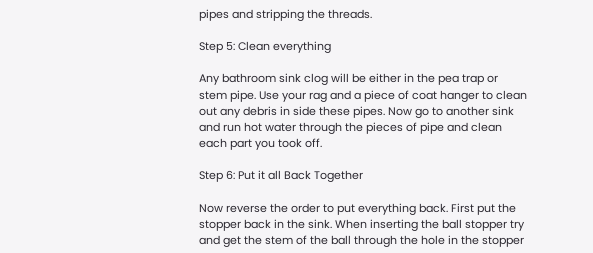pipes and stripping the threads.

Step 5: Clean everything

Any bathroom sink clog will be either in the pea trap or stem pipe. Use your rag and a piece of coat hanger to clean out any debris in side these pipes. Now go to another sink and run hot water through the pieces of pipe and clean each part you took off.

Step 6: Put it all Back Together

Now reverse the order to put everything back. First put the stopper back in the sink. When inserting the ball stopper try and get the stem of the ball through the hole in the stopper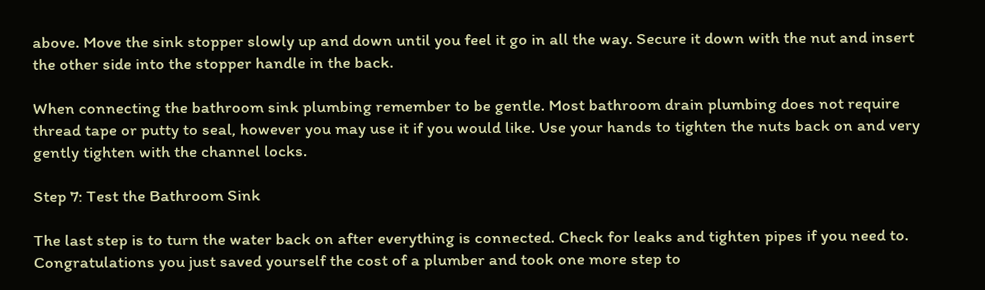above. Move the sink stopper slowly up and down until you feel it go in all the way. Secure it down with the nut and insert the other side into the stopper handle in the back.

When connecting the bathroom sink plumbing remember to be gentle. Most bathroom drain plumbing does not require thread tape or putty to seal, however you may use it if you would like. Use your hands to tighten the nuts back on and very gently tighten with the channel locks.

Step 7: Test the Bathroom Sink

The last step is to turn the water back on after everything is connected. Check for leaks and tighten pipes if you need to. Congratulations you just saved yourself the cost of a plumber and took one more step to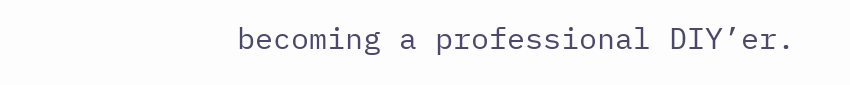becoming a professional DIY’er.